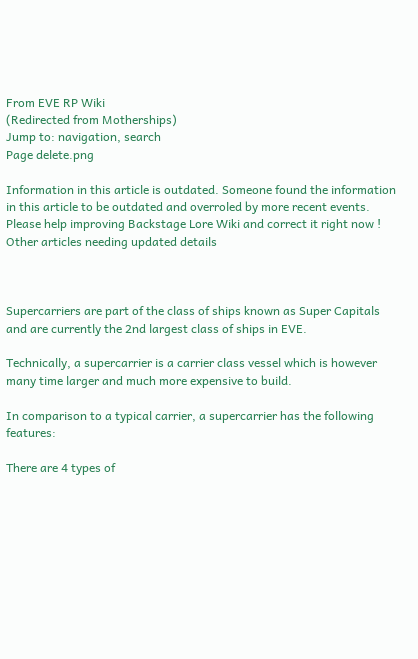From EVE RP Wiki
(Redirected from Motherships)
Jump to: navigation, search
Page delete.png

Information in this article is outdated. Someone found the information in this article to be outdated and overroled by more recent events. Please help improving Backstage Lore Wiki and correct it right now ! Other articles needing updated details



Supercarriers are part of the class of ships known as Super Capitals and are currently the 2nd largest class of ships in EVE.

Technically, a supercarrier is a carrier class vessel which is however many time larger and much more expensive to build.

In comparison to a typical carrier, a supercarrier has the following features:

There are 4 types of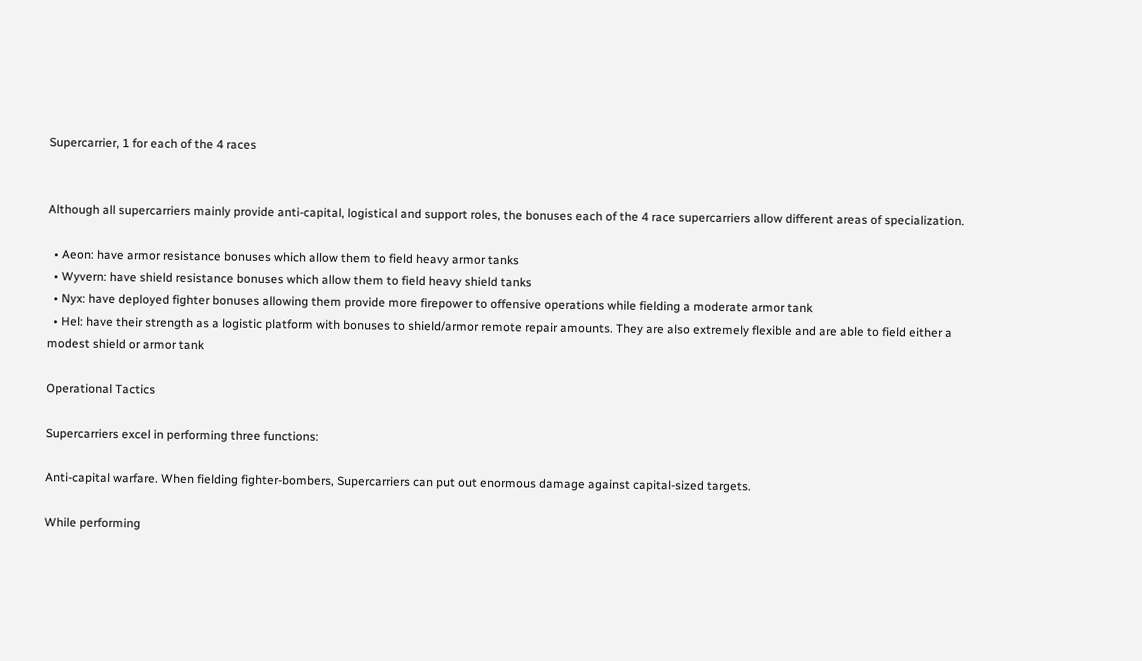Supercarrier, 1 for each of the 4 races


Although all supercarriers mainly provide anti-capital, logistical and support roles, the bonuses each of the 4 race supercarriers allow different areas of specialization.

  • Aeon: have armor resistance bonuses which allow them to field heavy armor tanks
  • Wyvern: have shield resistance bonuses which allow them to field heavy shield tanks
  • Nyx: have deployed fighter bonuses allowing them provide more firepower to offensive operations while fielding a moderate armor tank
  • Hel: have their strength as a logistic platform with bonuses to shield/armor remote repair amounts. They are also extremely flexible and are able to field either a modest shield or armor tank

Operational Tactics

Supercarriers excel in performing three functions:

Anti-capital warfare. When fielding fighter-bombers, Supercarriers can put out enormous damage against capital-sized targets.

While performing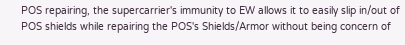POS repairing, the supercarrier's immunity to EW allows it to easily slip in/out of POS shields while repairing the POS's Shields/Armor without being concern of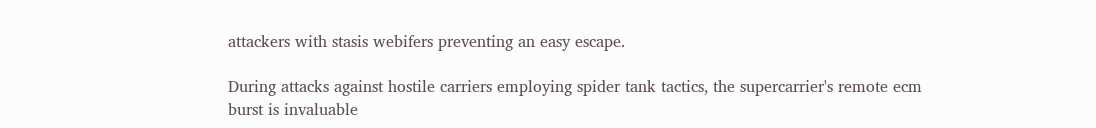attackers with stasis webifers preventing an easy escape.

During attacks against hostile carriers employing spider tank tactics, the supercarrier's remote ecm burst is invaluable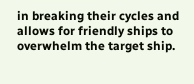in breaking their cycles and allows for friendly ships to overwhelm the target ship.